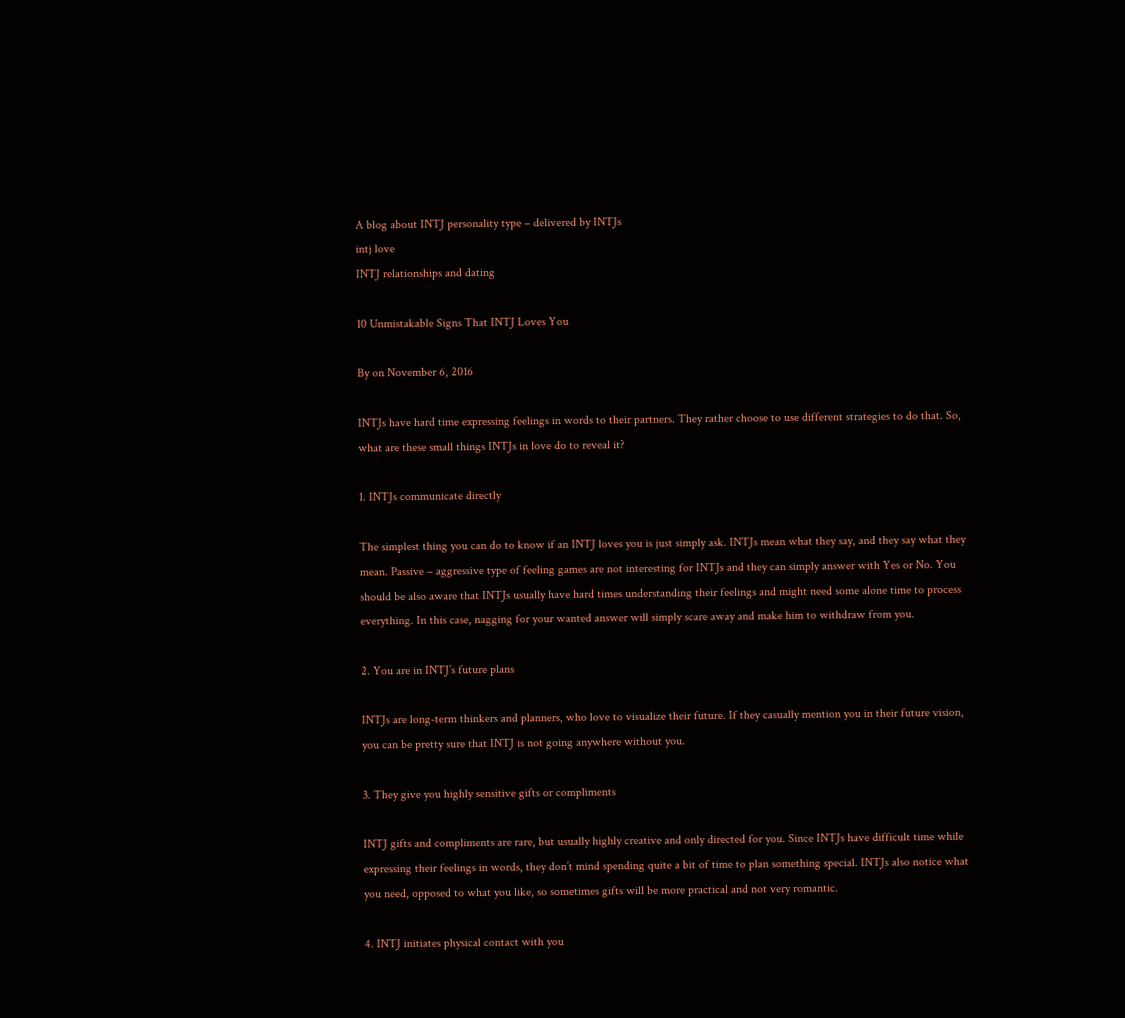A blog about INTJ personality type – delivered by INTJs
intj love
INTJ relationships and dating

10 Unmistakable Signs That INTJ Loves You

By on November 6, 2016

INTJs have hard time expressing feelings in words to their partners. They rather choose to use different strategies to do that. So, what are these small things INTJs in love do to reveal it?

1. INTJs communicate directly

The simplest thing you can do to know if an INTJ loves you is just simply ask. INTJs mean what they say, and they say what they mean. Passive – aggressive type of feeling games are not interesting for INTJs and they can simply answer with Yes or No. You should be also aware that INTJs usually have hard times understanding their feelings and might need some alone time to process everything. In this case, nagging for your wanted answer will simply scare away and make him to withdraw from you.

2. You are in INTJ’s future plans

INTJs are long-term thinkers and planners, who love to visualize their future. If they casually mention you in their future vision, you can be pretty sure that INTJ is not going anywhere without you.

3. They give you highly sensitive gifts or compliments

INTJ gifts and compliments are rare, but usually highly creative and only directed for you. Since INTJs have difficult time while expressing their feelings in words, they don’t mind spending quite a bit of time to plan something special. INTJs also notice what you need, opposed to what you like, so sometimes gifts will be more practical and not very romantic.

4. INTJ initiates physical contact with you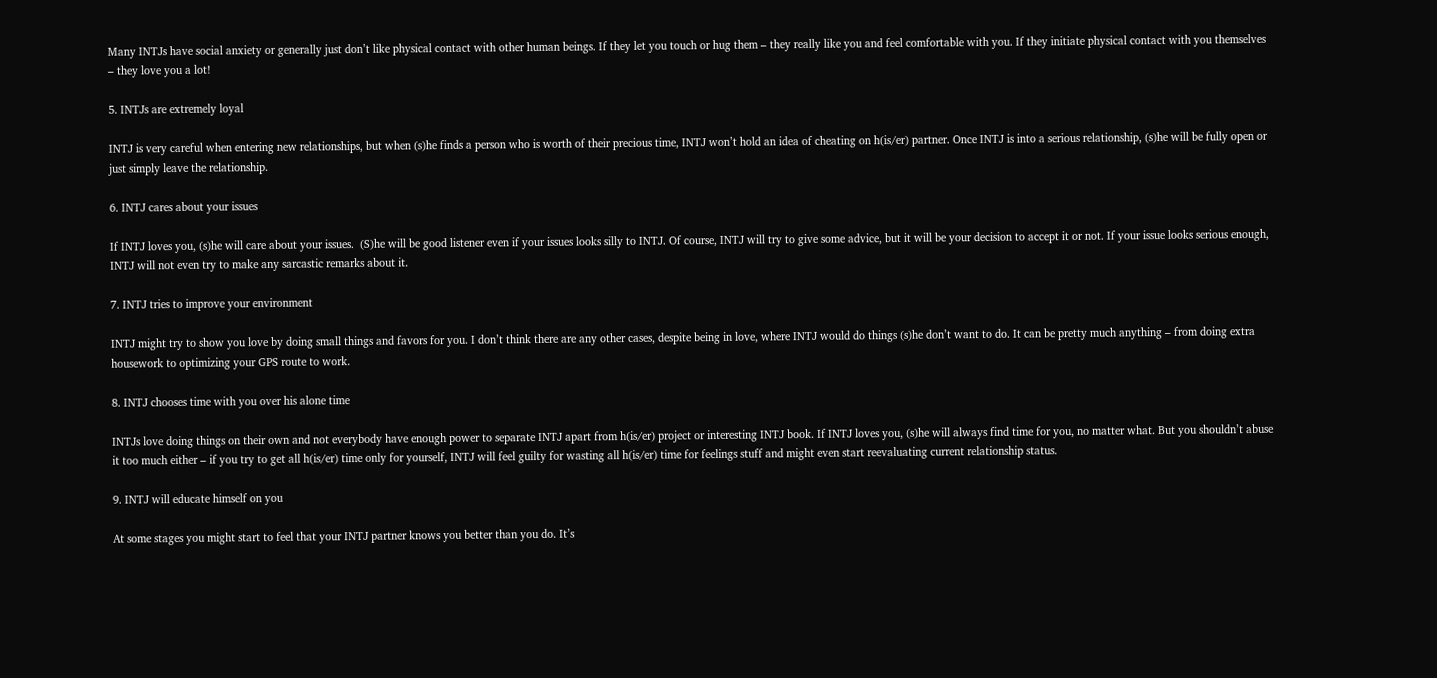Many INTJs have social anxiety or generally just don’t like physical contact with other human beings. If they let you touch or hug them – they really like you and feel comfortable with you. If they initiate physical contact with you themselves – they love you a lot!

5. INTJs are extremely loyal

INTJ is very careful when entering new relationships, but when (s)he finds a person who is worth of their precious time, INTJ won’t hold an idea of cheating on h(is/er) partner. Once INTJ is into a serious relationship, (s)he will be fully open or just simply leave the relationship.

6. INTJ cares about your issues

If INTJ loves you, (s)he will care about your issues.  (S)he will be good listener even if your issues looks silly to INTJ. Of course, INTJ will try to give some advice, but it will be your decision to accept it or not. If your issue looks serious enough, INTJ will not even try to make any sarcastic remarks about it.

7. INTJ tries to improve your environment

INTJ might try to show you love by doing small things and favors for you. I don’t think there are any other cases, despite being in love, where INTJ would do things (s)he don’t want to do. It can be pretty much anything – from doing extra housework to optimizing your GPS route to work.

8. INTJ chooses time with you over his alone time

INTJs love doing things on their own and not everybody have enough power to separate INTJ apart from h(is/er) project or interesting INTJ book. If INTJ loves you, (s)he will always find time for you, no matter what. But you shouldn’t abuse it too much either – if you try to get all h(is/er) time only for yourself, INTJ will feel guilty for wasting all h(is/er) time for feelings stuff and might even start reevaluating current relationship status.

9. INTJ will educate himself on you

At some stages you might start to feel that your INTJ partner knows you better than you do. It’s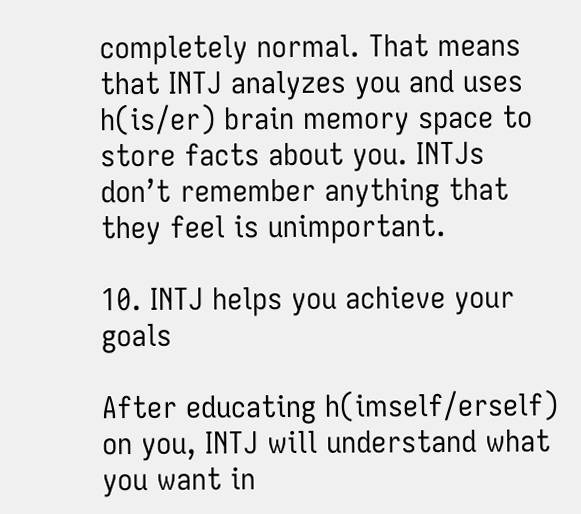completely normal. That means that INTJ analyzes you and uses h(is/er) brain memory space to store facts about you. INTJs don’t remember anything that they feel is unimportant.

10. INTJ helps you achieve your goals

After educating h(imself/erself) on you, INTJ will understand what you want in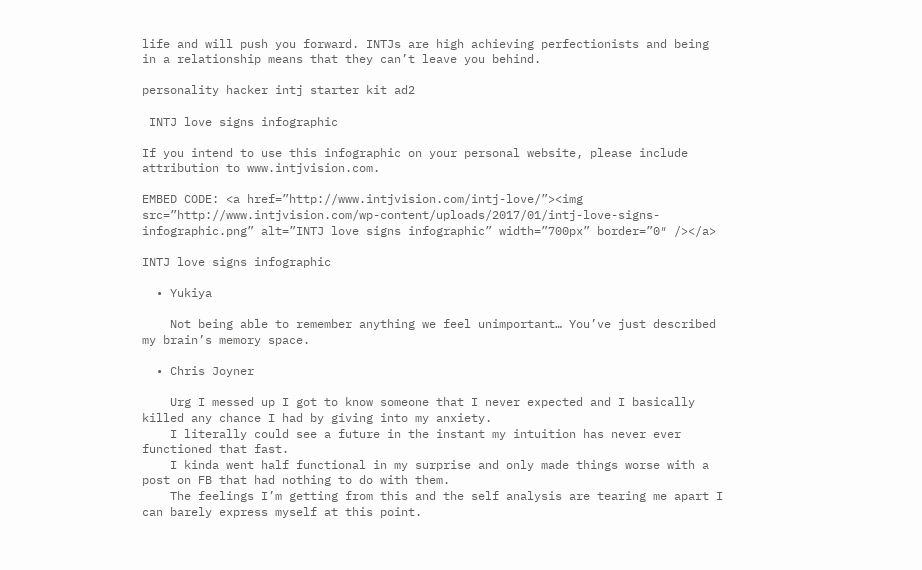life and will push you forward. INTJs are high achieving perfectionists and being in a relationship means that they can’t leave you behind.

personality hacker intj starter kit ad2

 INTJ love signs infographic

If you intend to use this infographic on your personal website, please include attribution to www.intjvision.com.

EMBED CODE: <a href=”http://www.intjvision.com/intj-love/”><img src=”http://www.intjvision.com/wp-content/uploads/2017/01/intj-love-signs-infographic.png” alt=”INTJ love signs infographic” width=”700px” border=”0″ /></a>

INTJ love signs infographic

  • Yukiya

    Not being able to remember anything we feel unimportant… You’ve just described my brain’s memory space.

  • Chris Joyner

    Urg I messed up I got to know someone that I never expected and I basically killed any chance I had by giving into my anxiety.
    I literally could see a future in the instant my intuition has never ever functioned that fast.
    I kinda went half functional in my surprise and only made things worse with a post on FB that had nothing to do with them.
    The feelings I’m getting from this and the self analysis are tearing me apart I can barely express myself at this point.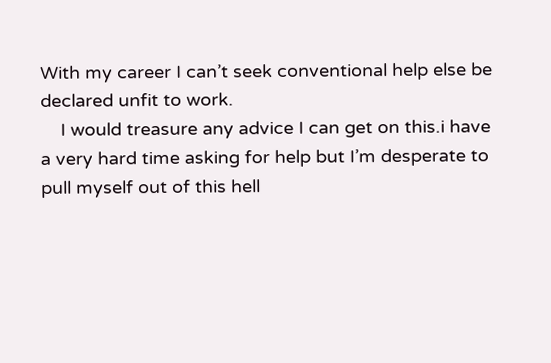With my career I can’t seek conventional help else be declared unfit to work.
    I would treasure any advice I can get on this.i have a very hard time asking for help but I’m desperate to pull myself out of this hell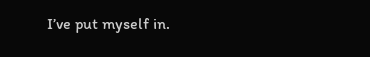I’ve put myself in.